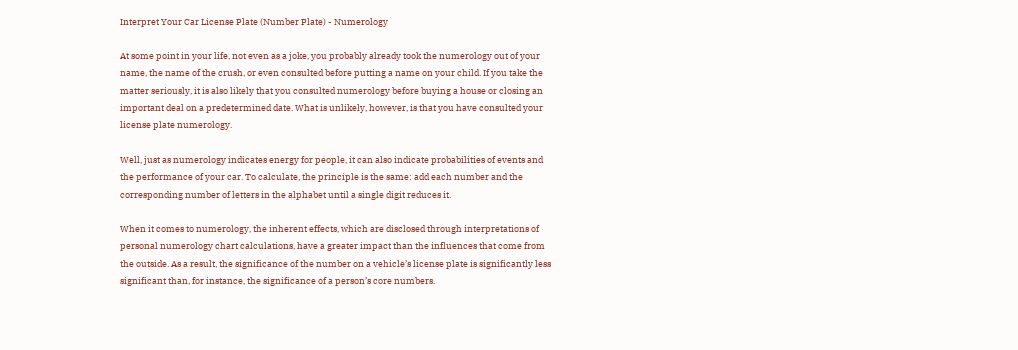Interpret Your Car License Plate (Number Plate) - Numerology

At some point in your life, not even as a joke, you probably already took the numerology out of your name, the name of the crush, or even consulted before putting a name on your child. If you take the matter seriously, it is also likely that you consulted numerology before buying a house or closing an important deal on a predetermined date. What is unlikely, however, is that you have consulted your license plate numerology.

Well, just as numerology indicates energy for people, it can also indicate probabilities of events and the performance of your car. To calculate, the principle is the same: add each number and the corresponding number of letters in the alphabet until a single digit reduces it.

When it comes to numerology, the inherent effects, which are disclosed through interpretations of personal numerology chart calculations, have a greater impact than the influences that come from the outside. As a result, the significance of the number on a vehicle’s license plate is significantly less significant than, for instance, the significance of a person’s core numbers.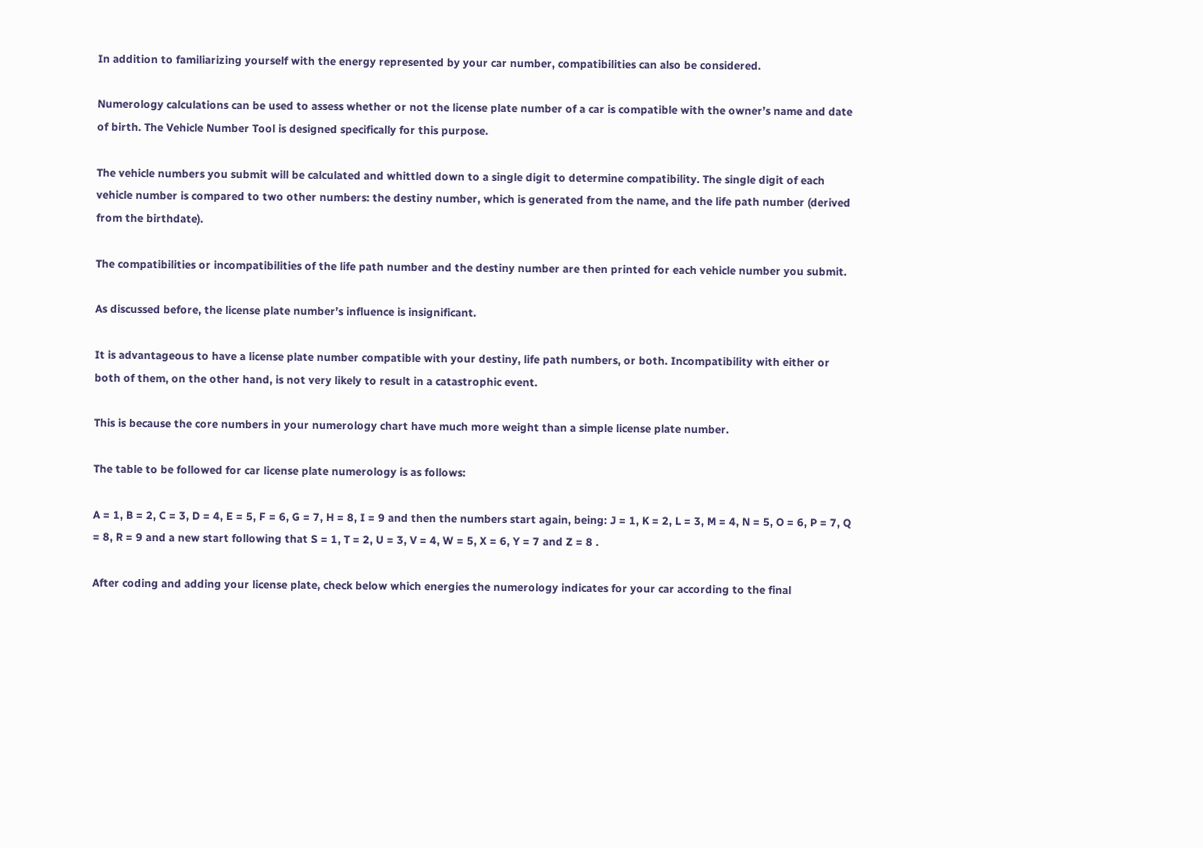In addition to familiarizing yourself with the energy represented by your car number, compatibilities can also be considered.

Numerology calculations can be used to assess whether or not the license plate number of a car is compatible with the owner’s name and date of birth. The Vehicle Number Tool is designed specifically for this purpose.

The vehicle numbers you submit will be calculated and whittled down to a single digit to determine compatibility. The single digit of each vehicle number is compared to two other numbers: the destiny number, which is generated from the name, and the life path number (derived from the birthdate).

The compatibilities or incompatibilities of the life path number and the destiny number are then printed for each vehicle number you submit.

As discussed before, the license plate number’s influence is insignificant.

It is advantageous to have a license plate number compatible with your destiny, life path numbers, or both. Incompatibility with either or both of them, on the other hand, is not very likely to result in a catastrophic event.

This is because the core numbers in your numerology chart have much more weight than a simple license plate number.

The table to be followed for car license plate numerology is as follows:

A = 1, B = 2, C = 3, D = 4, E = 5, F = 6, G = 7, H = 8, I = 9 and then the numbers start again, being: J = 1, K = 2, L = 3, M = 4, N = 5, O = 6, P = 7, Q = 8, R = 9 and a new start following that S = 1, T = 2, U = 3, V = 4, W = 5, X = 6, Y = 7 and Z = 8 .

After coding and adding your license plate, check below which energies the numerology indicates for your car according to the final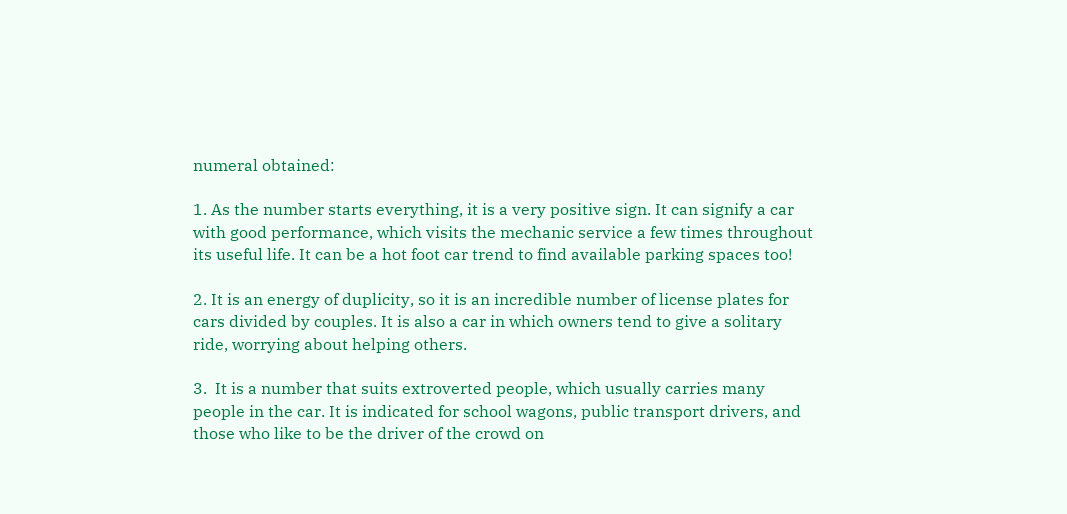numeral obtained:

1. As the number starts everything, it is a very positive sign. It can signify a car with good performance, which visits the mechanic service a few times throughout its useful life. It can be a hot foot car trend to find available parking spaces too!

2. It is an energy of duplicity, so it is an incredible number of license plates for cars divided by couples. It is also a car in which owners tend to give a solitary ride, worrying about helping others.

3.  It is a number that suits extroverted people, which usually carries many people in the car. It is indicated for school wagons, public transport drivers, and those who like to be the driver of the crowd on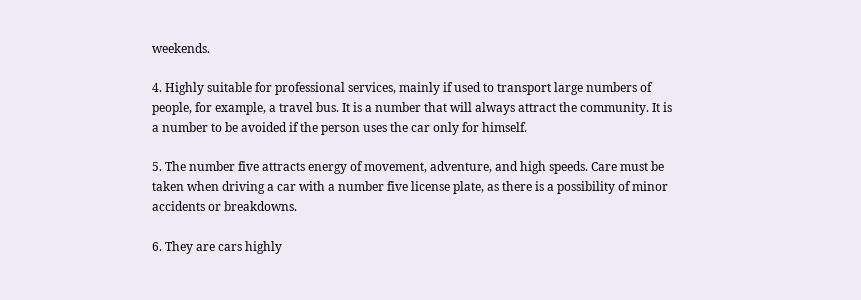weekends.

4. Highly suitable for professional services, mainly if used to transport large numbers of people, for example, a travel bus. It is a number that will always attract the community. It is a number to be avoided if the person uses the car only for himself.

5. The number five attracts energy of movement, adventure, and high speeds. Care must be taken when driving a car with a number five license plate, as there is a possibility of minor accidents or breakdowns.

6. They are cars highly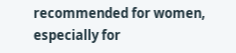recommended for women, especially for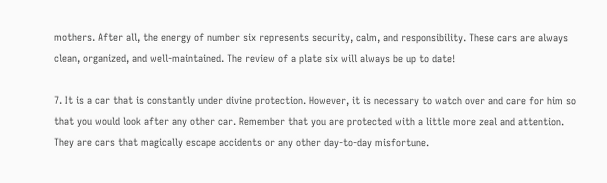mothers. After all, the energy of number six represents security, calm, and responsibility. These cars are always clean, organized, and well-maintained. The review of a plate six will always be up to date!

7. It is a car that is constantly under divine protection. However, it is necessary to watch over and care for him so that you would look after any other car. Remember that you are protected with a little more zeal and attention. They are cars that magically escape accidents or any other day-to-day misfortune.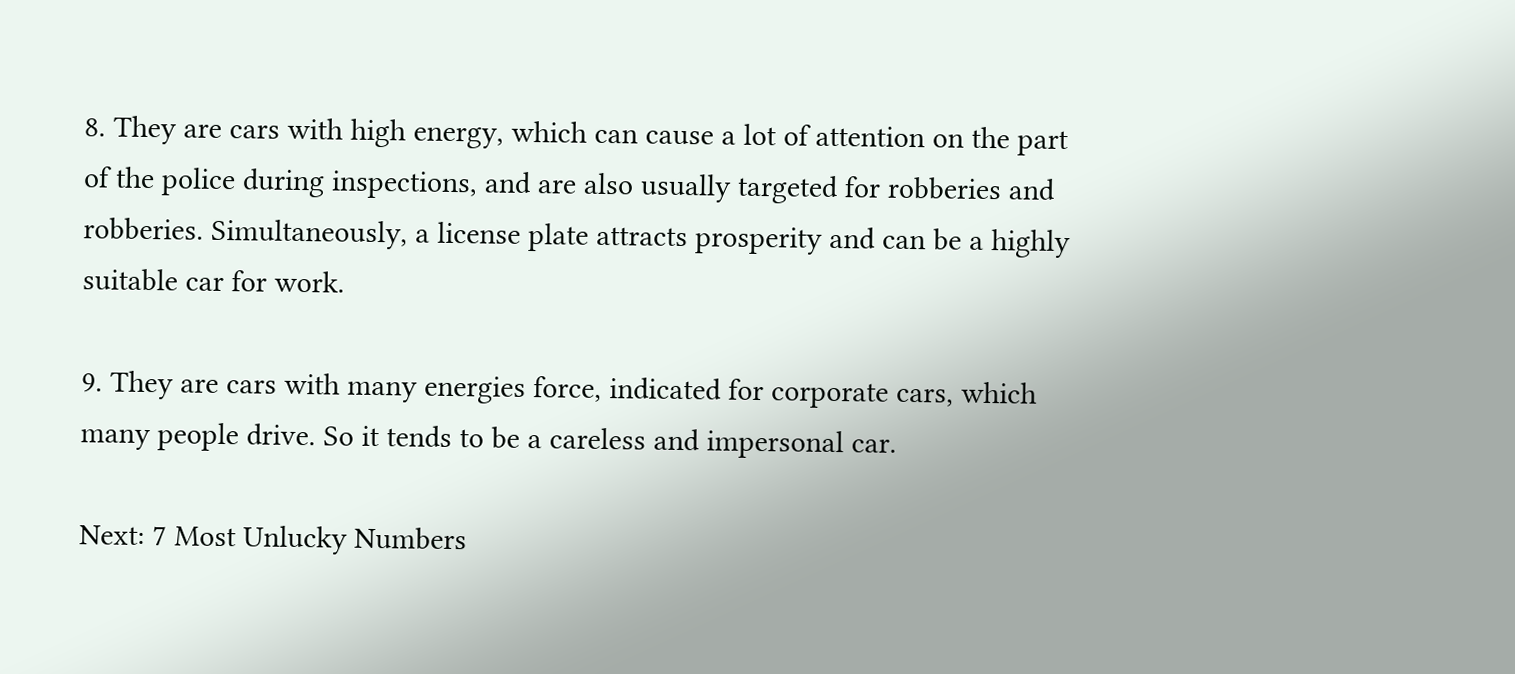8. They are cars with high energy, which can cause a lot of attention on the part of the police during inspections, and are also usually targeted for robberies and robberies. Simultaneously, a license plate attracts prosperity and can be a highly suitable car for work.

9. They are cars with many energies force, indicated for corporate cars, which many people drive. So it tends to be a careless and impersonal car.

Next: 7 Most Unlucky Numbers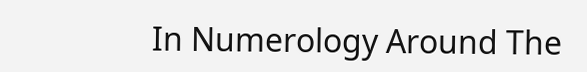In Numerology Around The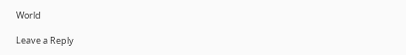World

Leave a Reply